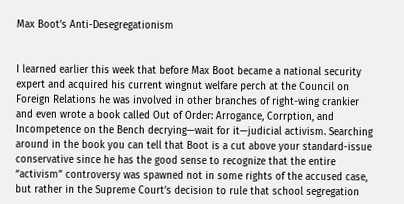Max Boot’s Anti-Desegregationism


I learned earlier this week that before Max Boot became a national security expert and acquired his current wingnut welfare perch at the Council on Foreign Relations he was involved in other branches of right-wing crankier and even wrote a book called Out of Order: Arrogance, Corrption, and Incompetence on the Bench decrying—wait for it—judicial activism. Searching around in the book you can tell that Boot is a cut above your standard-issue conservative since he has the good sense to recognize that the entire “activism” controversy was spawned not in some rights of the accused case, but rather in the Supreme Court’s decision to rule that school segregation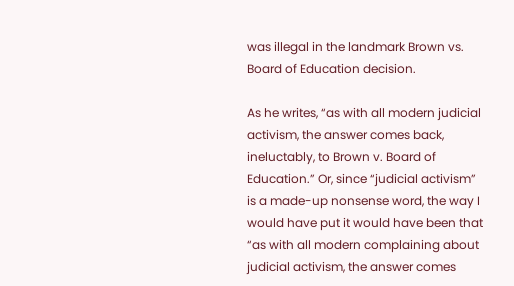was illegal in the landmark Brown vs. Board of Education decision.

As he writes, “as with all modern judicial activism, the answer comes back, ineluctably, to Brown v. Board of Education.” Or, since “judicial activism” is a made-up nonsense word, the way I would have put it would have been that “as with all modern complaining about judicial activism, the answer comes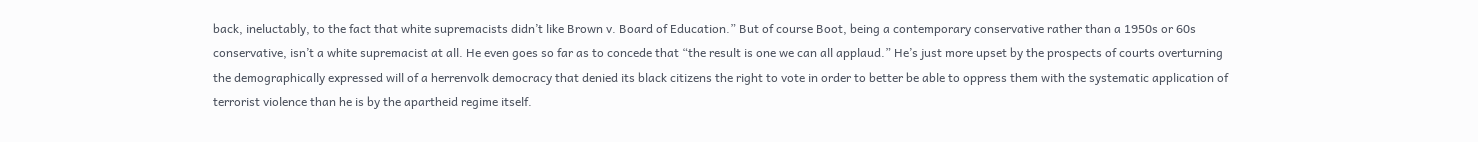back, ineluctably, to the fact that white supremacists didn’t like Brown v. Board of Education.” But of course Boot, being a contemporary conservative rather than a 1950s or 60s conservative, isn’t a white supremacist at all. He even goes so far as to concede that “the result is one we can all applaud.” He’s just more upset by the prospects of courts overturning the demographically expressed will of a herrenvolk democracy that denied its black citizens the right to vote in order to better be able to oppress them with the systematic application of terrorist violence than he is by the apartheid regime itself.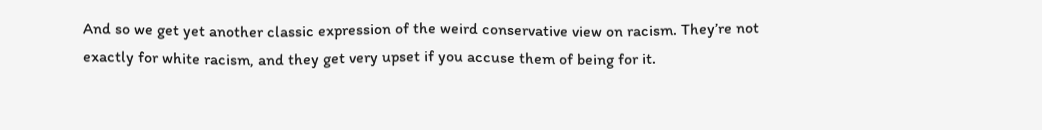And so we get yet another classic expression of the weird conservative view on racism. They’re not exactly for white racism, and they get very upset if you accuse them of being for it.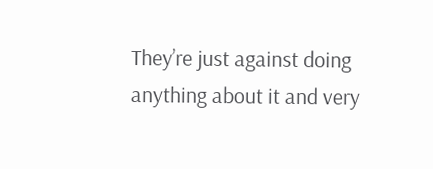They’re just against doing anything about it and very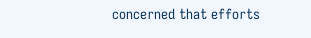concerned that efforts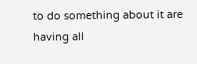to do something about it are having all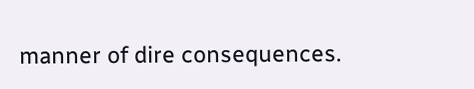manner of dire consequences.